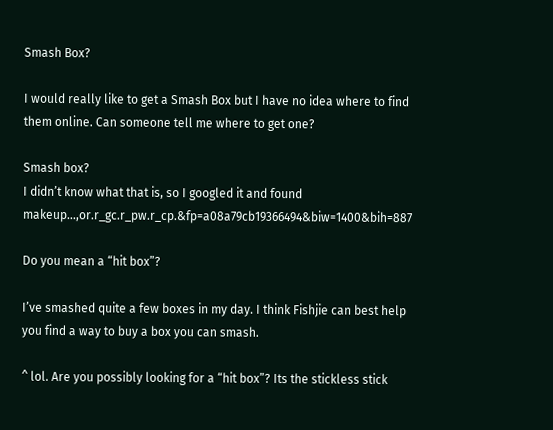Smash Box?

I would really like to get a Smash Box but I have no idea where to find them online. Can someone tell me where to get one?

Smash box?
I didn’t know what that is, so I googled it and found makeup…,or.r_gc.r_pw.r_cp.&fp=a08a79cb19366494&biw=1400&bih=887

Do you mean a “hit box”?

I’ve smashed quite a few boxes in my day. I think Fishjie can best help you find a way to buy a box you can smash.

^ lol. Are you possibly looking for a “hit box”? Its the stickless stick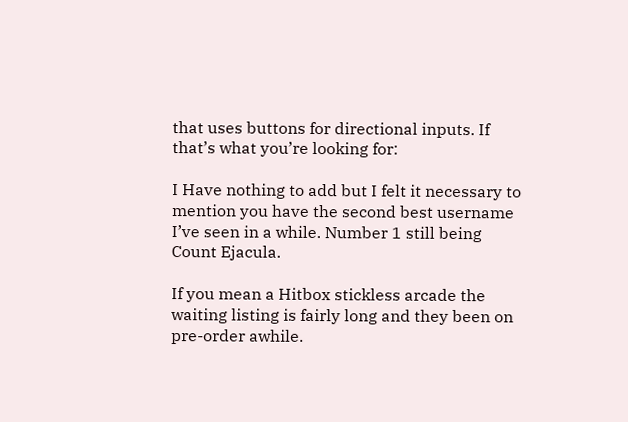that uses buttons for directional inputs. If that’s what you’re looking for:

I Have nothing to add but I felt it necessary to mention you have the second best username I’ve seen in a while. Number 1 still being Count Ejacula.

If you mean a Hitbox stickless arcade the waiting listing is fairly long and they been on pre-order awhile.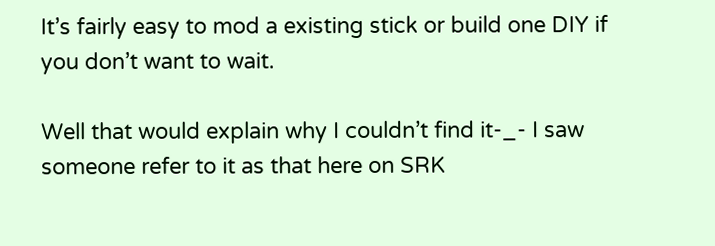It’s fairly easy to mod a existing stick or build one DIY if you don’t want to wait.

Well that would explain why I couldn’t find it-_- I saw someone refer to it as that here on SRK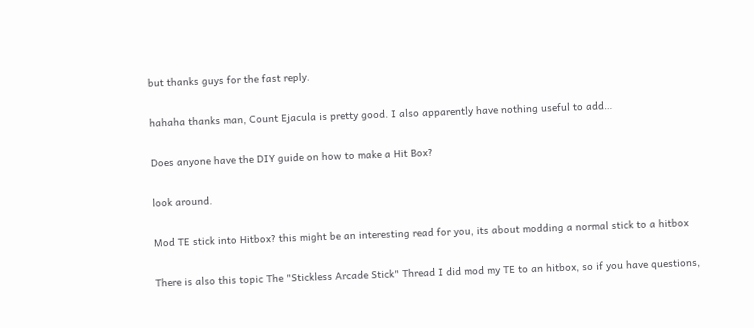but thanks guys for the fast reply.

hahaha thanks man, Count Ejacula is pretty good. I also apparently have nothing useful to add…

Does anyone have the DIY guide on how to make a Hit Box?

look around.

Mod TE stick into Hitbox? this might be an interesting read for you, its about modding a normal stick to a hitbox

There is also this topic The "Stickless Arcade Stick" Thread I did mod my TE to an hitbox, so if you have questions,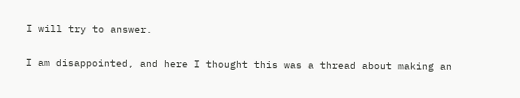I will try to answer.

I am disappointed, and here I thought this was a thread about making an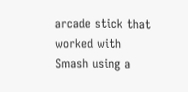arcade stick that worked with Smash using a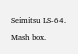Seimitsu LS-64.

Mash box.